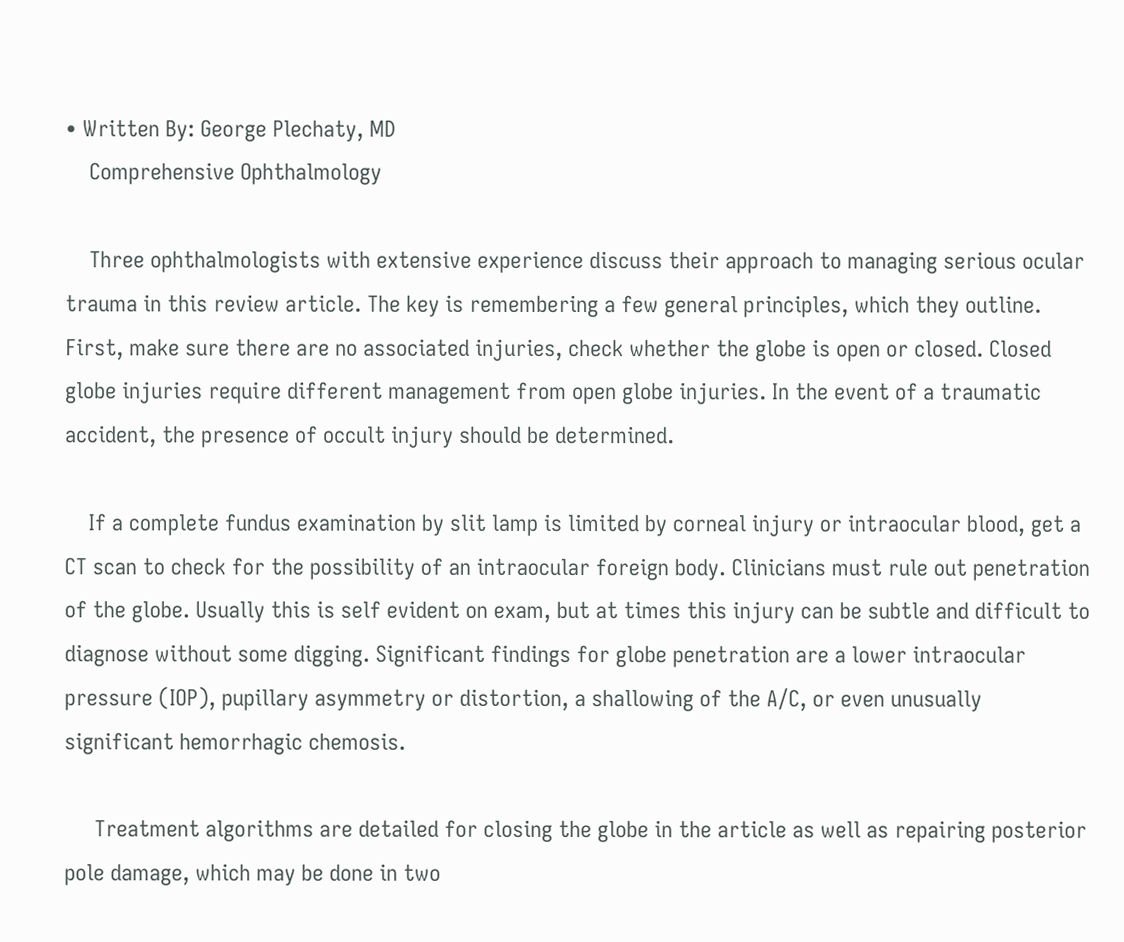• Written By: George Plechaty, MD
    Comprehensive Ophthalmology

    Three ophthalmologists with extensive experience discuss their approach to managing serious ocular trauma in this review article. The key is remembering a few general principles, which they outline. First, make sure there are no associated injuries, check whether the globe is open or closed. Closed globe injuries require different management from open globe injuries. In the event of a traumatic accident, the presence of occult injury should be determined.

    If a complete fundus examination by slit lamp is limited by corneal injury or intraocular blood, get a CT scan to check for the possibility of an intraocular foreign body. Clinicians must rule out penetration of the globe. Usually this is self evident on exam, but at times this injury can be subtle and difficult to diagnose without some digging. Significant findings for globe penetration are a lower intraocular pressure (IOP), pupillary asymmetry or distortion, a shallowing of the A/C, or even unusually significant hemorrhagic chemosis.

     Treatment algorithms are detailed for closing the globe in the article as well as repairing posterior pole damage, which may be done in two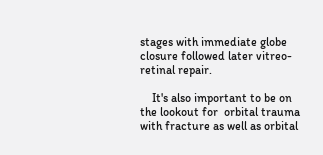stages with immediate globe closure followed later vitreo-retinal repair.

    It's also important to be on the lookout for  orbital trauma with fracture as well as orbital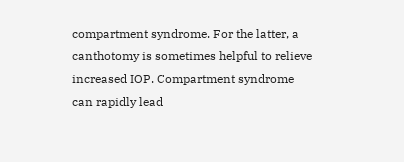compartment syndrome. For the latter, a canthotomy is sometimes helpful to relieve increased IOP. Compartment syndrome can rapidly lead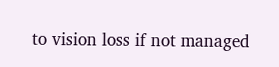to vision loss if not managed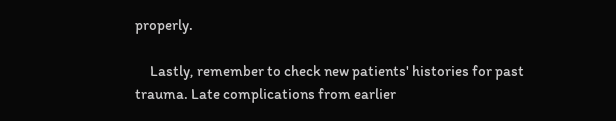properly.

     Lastly, remember to check new patients' histories for past trauma. Late complications from earlier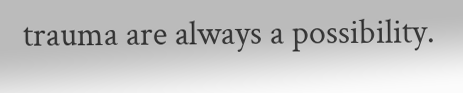trauma are always a possibility.